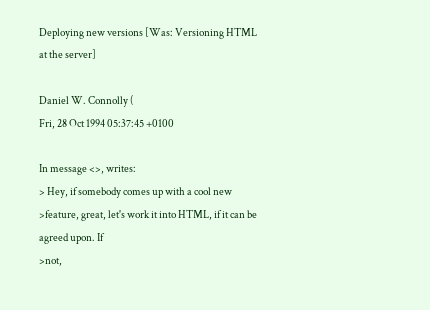Deploying new versions [Was: Versioning HTML at the server]

Daniel W. Connolly (
Fri, 28 Oct 1994 05:37:45 +0100

In message <>, writes:
> Hey, if somebody comes up with a cool new
>feature, great, let's work it into HTML, if it can be agreed upon. If
>not,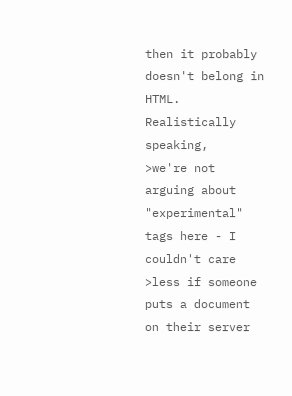then it probably doesn't belong in HTML. Realistically speaking,
>we're not arguing about "experimental" tags here - I couldn't care
>less if someone puts a document on their server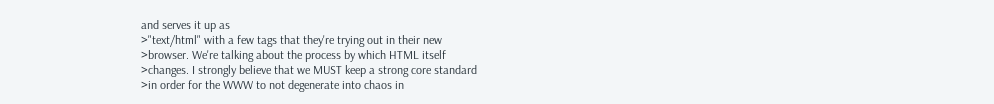and serves it up as
>"text/html" with a few tags that they're trying out in their new
>browser. We're talking about the process by which HTML itself
>changes. I strongly believe that we MUST keep a strong core standard
>in order for the WWW to not degenerate into chaos in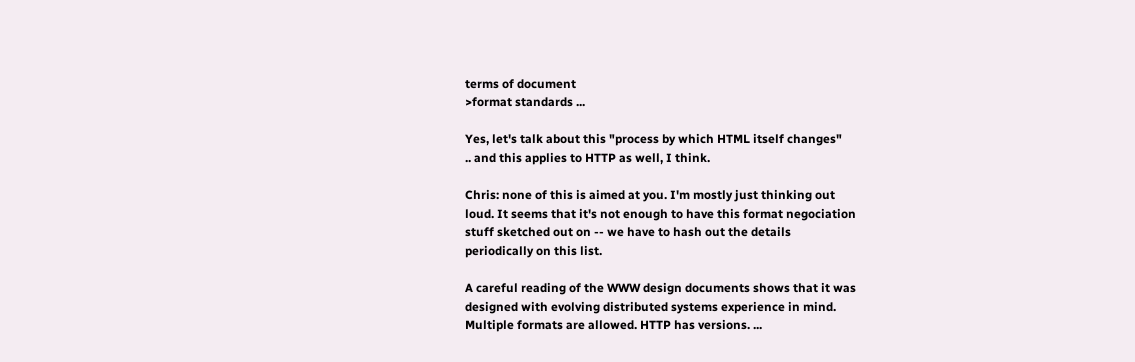terms of document
>format standards ...

Yes, let's talk about this "process by which HTML itself changes"
.. and this applies to HTTP as well, I think.

Chris: none of this is aimed at you. I'm mostly just thinking out
loud. It seems that it's not enough to have this format negociation
stuff sketched out on -- we have to hash out the details
periodically on this list.

A careful reading of the WWW design documents shows that it was
designed with evolving distributed systems experience in mind.
Multiple formats are allowed. HTTP has versions. ...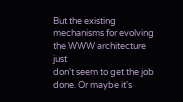But the existing mechanisms for evolving the WWW architecture just
don't seem to get the job done. Or maybe it's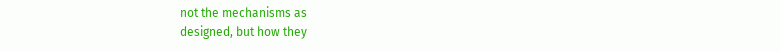not the mechanisms as
designed, but how they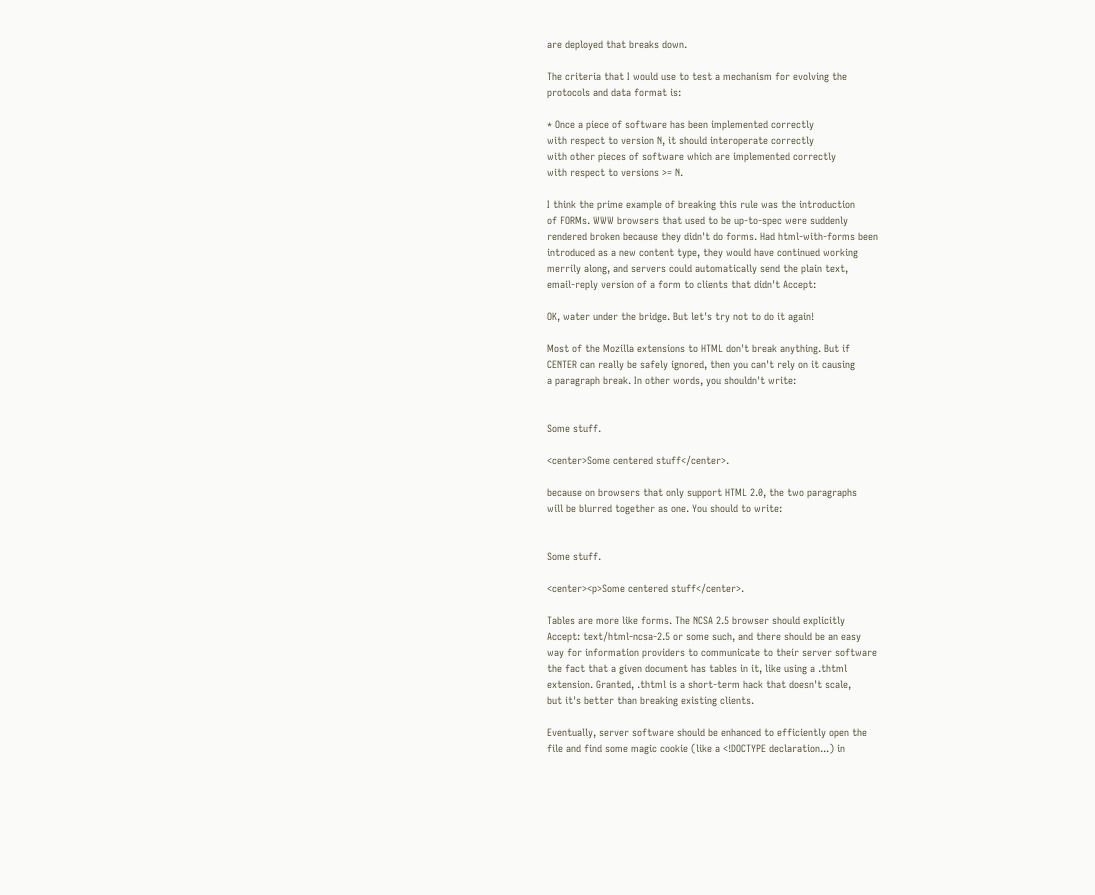are deployed that breaks down.

The criteria that I would use to test a mechanism for evolving the
protocols and data format is:

* Once a piece of software has been implemented correctly
with respect to version N, it should interoperate correctly
with other pieces of software which are implemented correctly
with respect to versions >= N.

I think the prime example of breaking this rule was the introduction
of FORMs. WWW browsers that used to be up-to-spec were suddenly
rendered broken because they didn't do forms. Had html-with-forms been
introduced as a new content type, they would have continued working
merrily along, and servers could automatically send the plain text,
email-reply version of a form to clients that didn't Accept:

OK, water under the bridge. But let's try not to do it again!

Most of the Mozilla extensions to HTML don't break anything. But if
CENTER can really be safely ignored, then you can't rely on it causing
a paragraph break. In other words, you shouldn't write:


Some stuff.

<center>Some centered stuff</center>.

because on browsers that only support HTML 2.0, the two paragraphs
will be blurred together as one. You should to write:


Some stuff.

<center><p>Some centered stuff</center>.

Tables are more like forms. The NCSA 2.5 browser should explicitly
Accept: text/html-ncsa-2.5 or some such, and there should be an easy
way for information providers to communicate to their server software
the fact that a given document has tables in it, like using a .thtml
extension. Granted, .thtml is a short-term hack that doesn't scale,
but it's better than breaking existing clients.

Eventually, server software should be enhanced to efficiently open the
file and find some magic cookie (like a <!DOCTYPE declaration...) in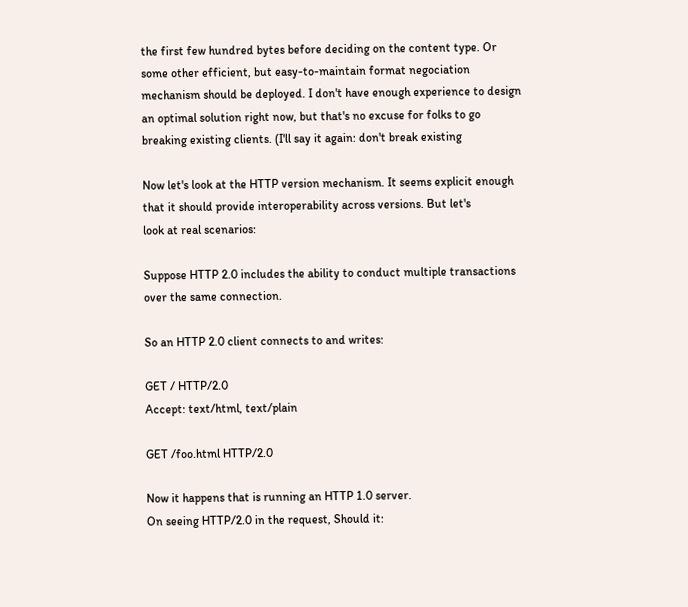the first few hundred bytes before deciding on the content type. Or
some other efficient, but easy-to-maintain format negociation
mechanism should be deployed. I don't have enough experience to design
an optimal solution right now, but that's no excuse for folks to go
breaking existing clients. (I'll say it again: don't break existing

Now let's look at the HTTP version mechanism. It seems explicit enough
that it should provide interoperability across versions. But let's
look at real scenarios:

Suppose HTTP 2.0 includes the ability to conduct multiple transactions
over the same connection.

So an HTTP 2.0 client connects to and writes:

GET / HTTP/2.0
Accept: text/html, text/plain

GET /foo.html HTTP/2.0

Now it happens that is running an HTTP 1.0 server.
On seeing HTTP/2.0 in the request, Should it: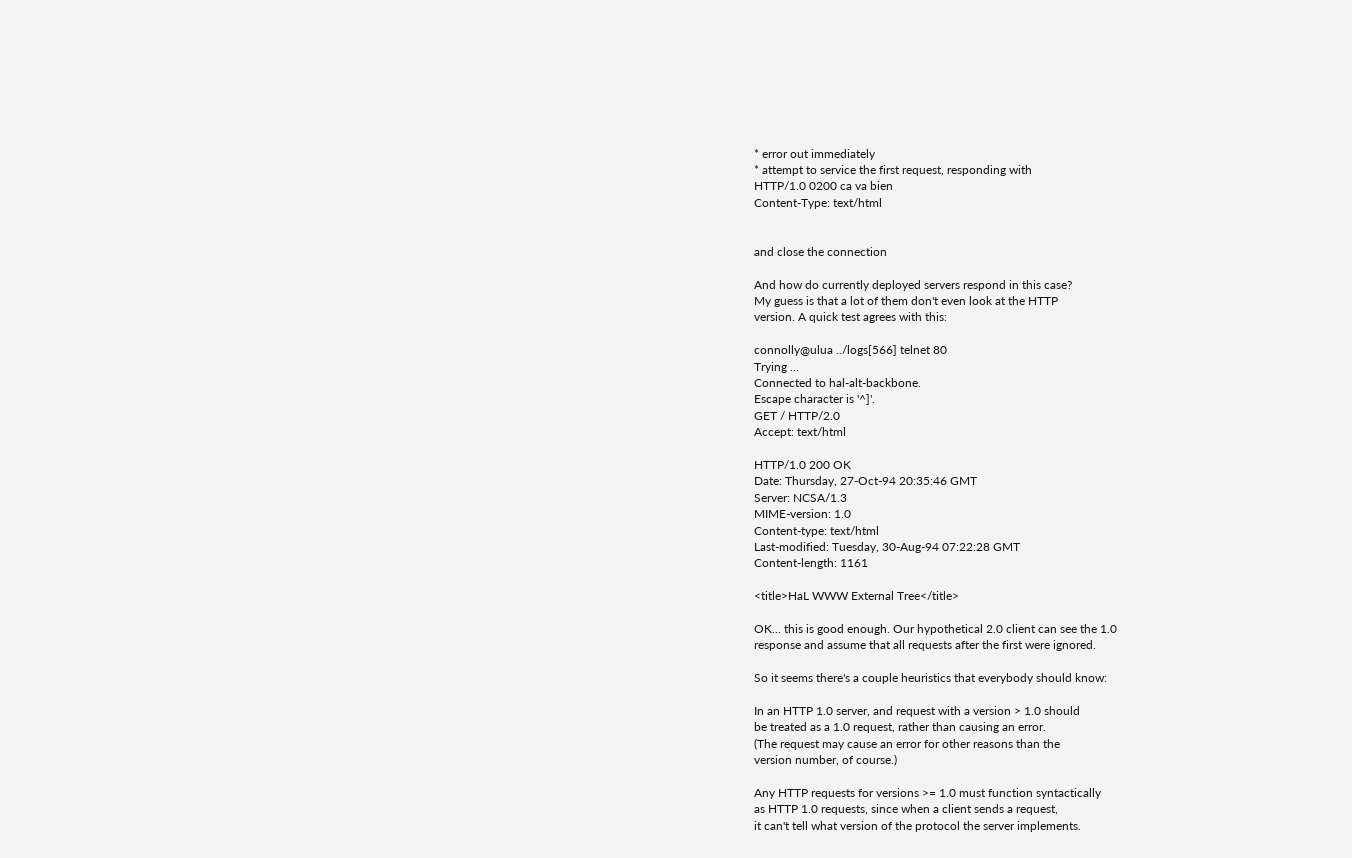* error out immediately
* attempt to service the first request, responding with
HTTP/1.0 0200 ca va bien
Content-Type: text/html


and close the connection

And how do currently deployed servers respond in this case?
My guess is that a lot of them don't even look at the HTTP
version. A quick test agrees with this:

connolly@ulua ../logs[566] telnet 80
Trying ...
Connected to hal-alt-backbone.
Escape character is '^]'.
GET / HTTP/2.0
Accept: text/html

HTTP/1.0 200 OK
Date: Thursday, 27-Oct-94 20:35:46 GMT
Server: NCSA/1.3
MIME-version: 1.0
Content-type: text/html
Last-modified: Tuesday, 30-Aug-94 07:22:28 GMT
Content-length: 1161

<title>HaL WWW External Tree</title>

OK... this is good enough. Our hypothetical 2.0 client can see the 1.0
response and assume that all requests after the first were ignored.

So it seems there's a couple heuristics that everybody should know:

In an HTTP 1.0 server, and request with a version > 1.0 should
be treated as a 1.0 request, rather than causing an error.
(The request may cause an error for other reasons than the
version number, of course.)

Any HTTP requests for versions >= 1.0 must function syntactically
as HTTP 1.0 requests, since when a client sends a request,
it can't tell what version of the protocol the server implements.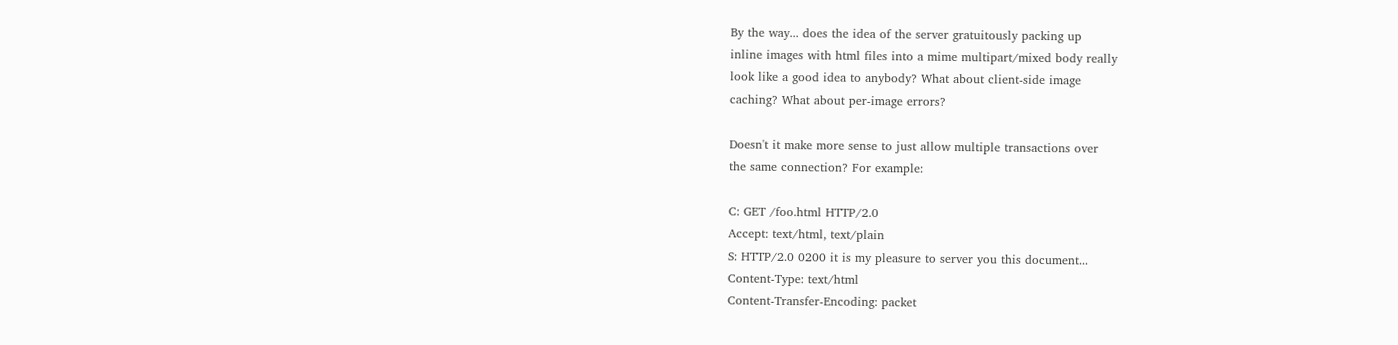By the way... does the idea of the server gratuitously packing up
inline images with html files into a mime multipart/mixed body really
look like a good idea to anybody? What about client-side image
caching? What about per-image errors?

Doesn't it make more sense to just allow multiple transactions over
the same connection? For example:

C: GET /foo.html HTTP/2.0
Accept: text/html, text/plain
S: HTTP/2.0 0200 it is my pleasure to server you this document...
Content-Type: text/html
Content-Transfer-Encoding: packet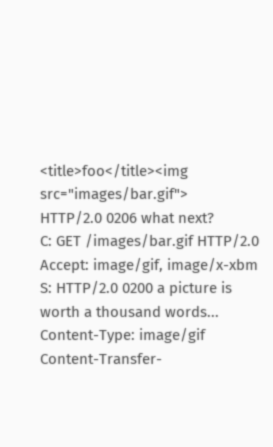<title>foo</title><img src="images/bar.gif">
HTTP/2.0 0206 what next?
C: GET /images/bar.gif HTTP/2.0
Accept: image/gif, image/x-xbm
S: HTTP/2.0 0200 a picture is worth a thousand words...
Content-Type: image/gif
Content-Transfer-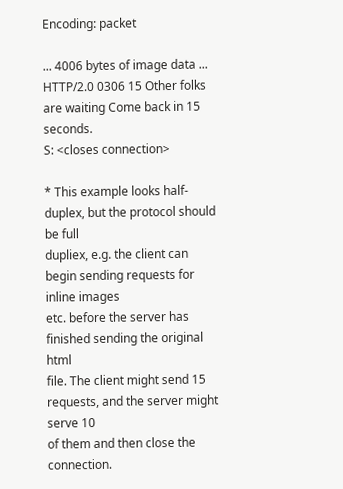Encoding: packet

... 4006 bytes of image data ...
HTTP/2.0 0306 15 Other folks are waiting Come back in 15 seconds.
S: <closes connection>

* This example looks half-duplex, but the protocol should be full
dupliex, e.g. the client can begin sending requests for inline images
etc. before the server has finished sending the original html
file. The client might send 15 requests, and the server might serve 10
of them and then close the connection.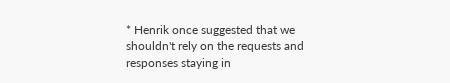* Henrik once suggested that we shouldn't rely on the requests and
responses staying in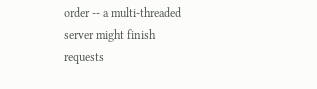order -- a multi-threaded server might finish
requests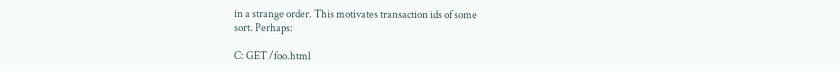in a strange order. This motivates transaction ids of some
sort. Perhaps:

C: GET /foo.html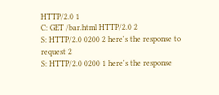HTTP/2.0 1
C: GET /bar.html HTTP/2.0 2
S: HTTP/2.0 0200 2 here's the response to request 2
S: HTTP/2.0 0200 1 here's the response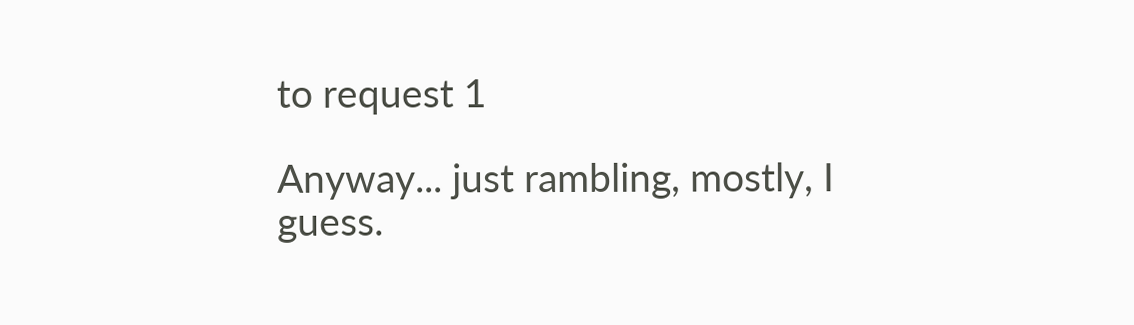to request 1

Anyway... just rambling, mostly, I guess.